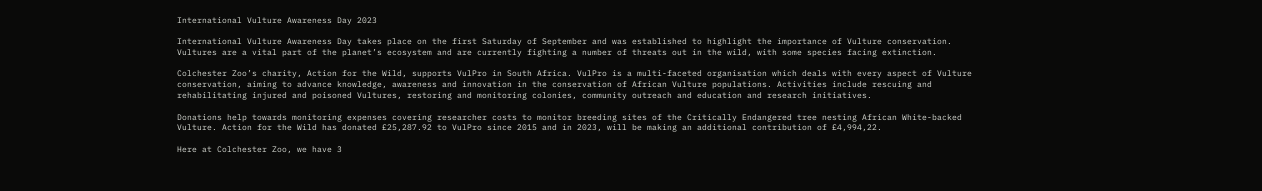International Vulture Awareness Day 2023

International Vulture Awareness Day takes place on the first Saturday of September and was established to highlight the importance of Vulture conservation. Vultures are a vital part of the planet’s ecosystem and are currently fighting a number of threats out in the wild, with some species facing extinction.

Colchester Zoo’s charity, Action for the Wild, supports VulPro in South Africa. VulPro is a multi-faceted organisation which deals with every aspect of Vulture conservation, aiming to advance knowledge, awareness and innovation in the conservation of African Vulture populations. Activities include rescuing and rehabilitating injured and poisoned Vultures, restoring and monitoring colonies, community outreach and education and research initiatives.

Donations help towards monitoring expenses covering researcher costs to monitor breeding sites of the Critically Endangered tree nesting African White-backed Vulture. Action for the Wild has donated £25,287.92 to VulPro since 2015 and in 2023, will be making an additional contribution of £4,994,22.

Here at Colchester Zoo, we have 3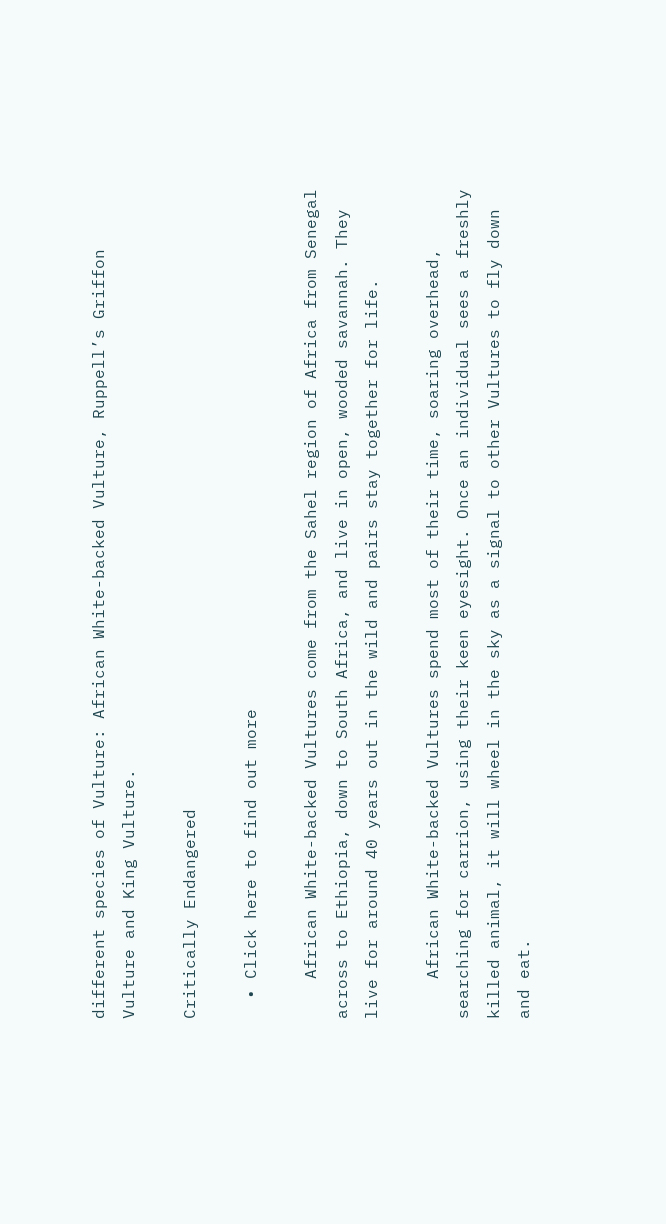different species of Vulture: African White-backed Vulture, Ruppell’s Griffon Vulture and King Vulture.

Critically Endangered

  • Click here to find out more

    African White-backed Vultures come from the Sahel region of Africa from Senegal across to Ethiopia, down to South Africa, and live in open, wooded savannah. They live for around 40 years out in the wild and pairs stay together for life.

    African White-backed Vultures spend most of their time, soaring overhead, searching for carrion, using their keen eyesight. Once an individual sees a freshly killed animal, it will wheel in the sky as a signal to other Vultures to fly down and eat.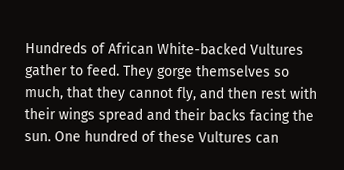Hundreds of African White-backed Vultures gather to feed. They gorge themselves so much, that they cannot fly, and then rest with their wings spread and their backs facing the sun. One hundred of these Vultures can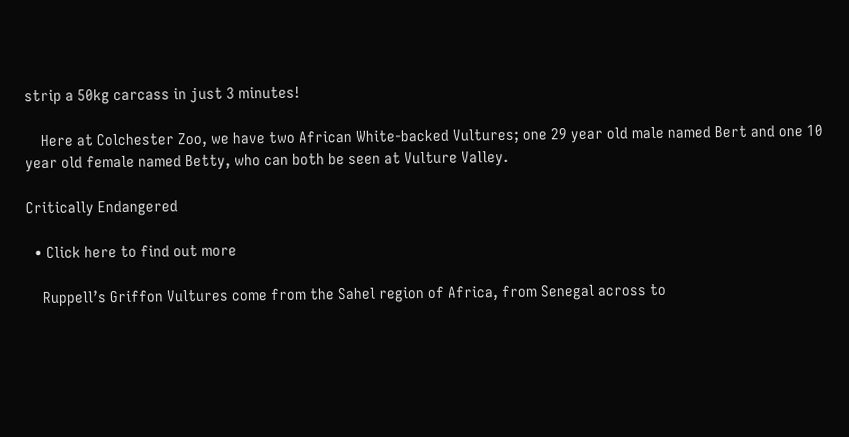strip a 50kg carcass in just 3 minutes!

    Here at Colchester Zoo, we have two African White-backed Vultures; one 29 year old male named Bert and one 10 year old female named Betty, who can both be seen at Vulture Valley.

Critically Endangered

  • Click here to find out more

    Ruppell’s Griffon Vultures come from the Sahel region of Africa, from Senegal across to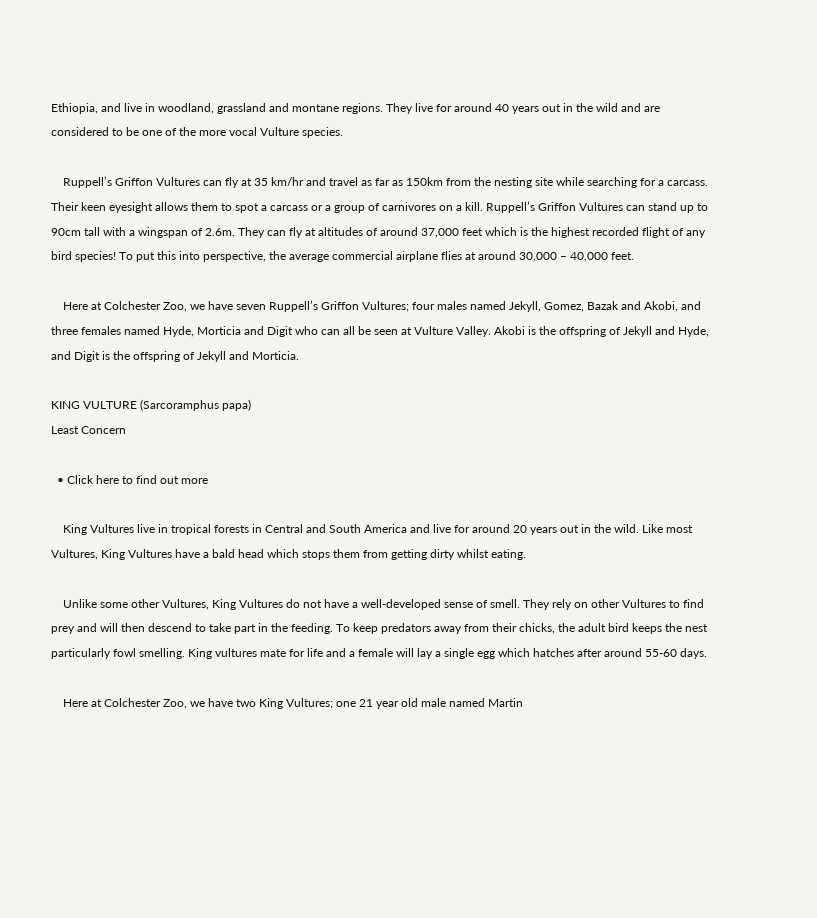Ethiopia, and live in woodland, grassland and montane regions. They live for around 40 years out in the wild and are considered to be one of the more vocal Vulture species.

    Ruppell’s Griffon Vultures can fly at 35 km/hr and travel as far as 150km from the nesting site while searching for a carcass. Their keen eyesight allows them to spot a carcass or a group of carnivores on a kill. Ruppell’s Griffon Vultures can stand up to 90cm tall with a wingspan of 2.6m. They can fly at altitudes of around 37,000 feet which is the highest recorded flight of any bird species! To put this into perspective, the average commercial airplane flies at around 30,000 – 40,000 feet.

    Here at Colchester Zoo, we have seven Ruppell’s Griffon Vultures; four males named Jekyll, Gomez, Bazak and Akobi, and three females named Hyde, Morticia and Digit who can all be seen at Vulture Valley. Akobi is the offspring of Jekyll and Hyde, and Digit is the offspring of Jekyll and Morticia.

KING VULTURE (Sarcoramphus papa)
Least Concern

  • Click here to find out more

    King Vultures live in tropical forests in Central and South America and live for around 20 years out in the wild. Like most Vultures, King Vultures have a bald head which stops them from getting dirty whilst eating.

    Unlike some other Vultures, King Vultures do not have a well-developed sense of smell. They rely on other Vultures to find prey and will then descend to take part in the feeding. To keep predators away from their chicks, the adult bird keeps the nest particularly fowl smelling. King vultures mate for life and a female will lay a single egg which hatches after around 55-60 days.

    Here at Colchester Zoo, we have two King Vultures; one 21 year old male named Martin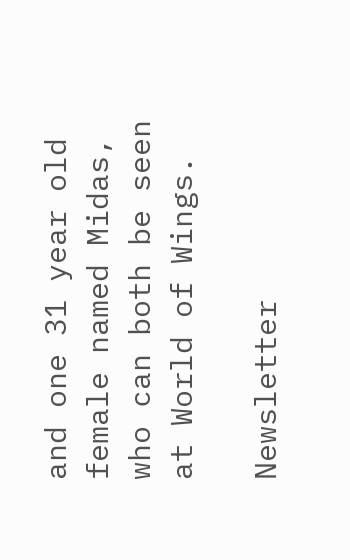and one 31 year old female named Midas, who can both be seen at World of Wings.

Newsletter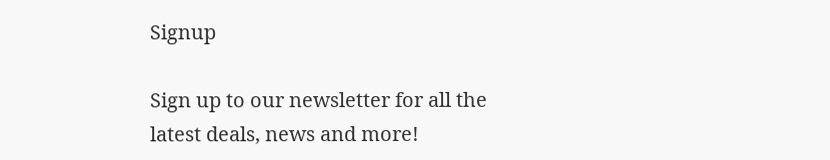Signup

Sign up to our newsletter for all the latest deals, news and more!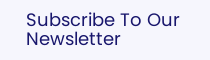Subscribe To Our Newsletter